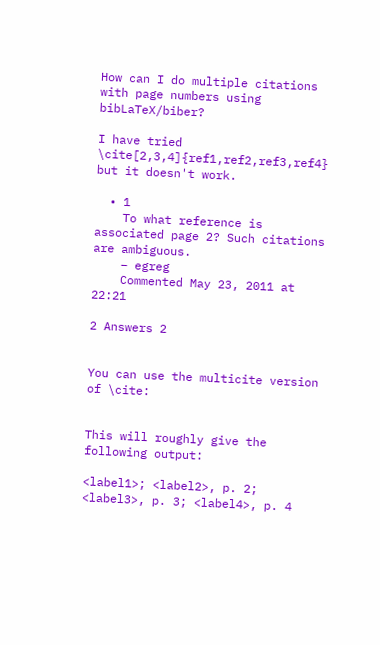How can I do multiple citations with page numbers using bibLaTeX/biber?

I have tried \cite[2,3,4]{ref1,ref2,ref3,ref4} but it doesn't work.

  • 1
    To what reference is associated page 2? Such citations are ambiguous.
    – egreg
    Commented May 23, 2011 at 22:21

2 Answers 2


You can use the multicite version of \cite:


This will roughly give the following output:

<label1>; <label2>, p. 2; <label3>, p. 3; <label4>, p. 4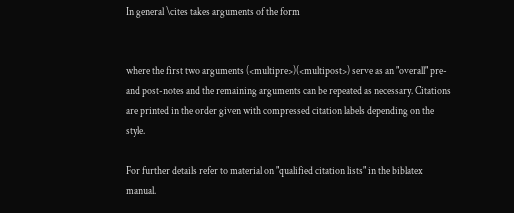In general \cites takes arguments of the form


where the first two arguments (<multipre>)(<multipost>) serve as an "overall" pre- and post-notes and the remaining arguments can be repeated as necessary. Citations are printed in the order given with compressed citation labels depending on the style.

For further details refer to material on "qualified citation lists" in the biblatex manual.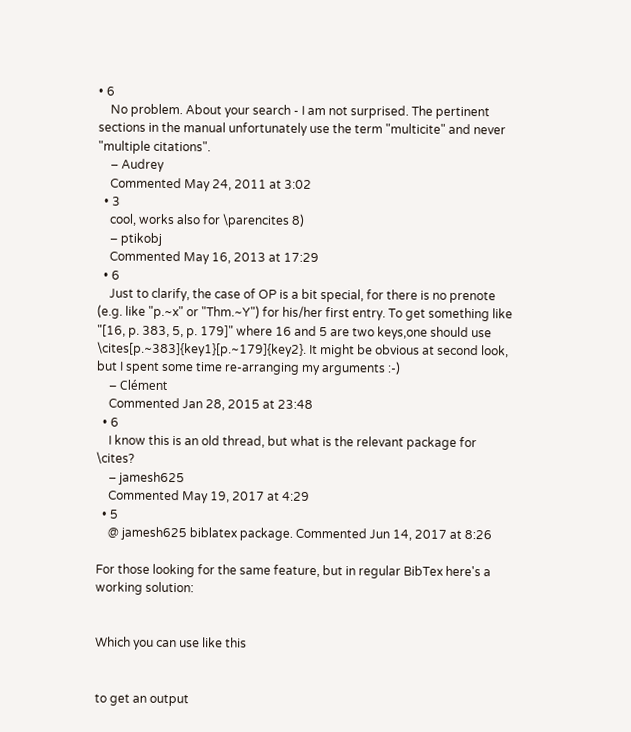• 6
    No problem. About your search - I am not surprised. The pertinent sections in the manual unfortunately use the term "multicite" and never "multiple citations".
    – Audrey
    Commented May 24, 2011 at 3:02
  • 3
    cool, works also for \parencites 8)
    – ptikobj
    Commented May 16, 2013 at 17:29
  • 6
    Just to clarify, the case of OP is a bit special, for there is no prenote (e.g. like "p.~x" or "Thm.~Y") for his/her first entry. To get something like "[16, p. 383, 5, p. 179]" where 16 and 5 are two keys,one should use \cites[p.~383]{key1}[p.~179]{key2}. It might be obvious at second look, but I spent some time re-arranging my arguments :-)
    – Clément
    Commented Jan 28, 2015 at 23:48
  • 6
    I know this is an old thread, but what is the relevant package for \cites?
    – jamesh625
    Commented May 19, 2017 at 4:29
  • 5
    @ jamesh625 biblatex package. Commented Jun 14, 2017 at 8:26

For those looking for the same feature, but in regular BibTex here's a working solution:


Which you can use like this


to get an output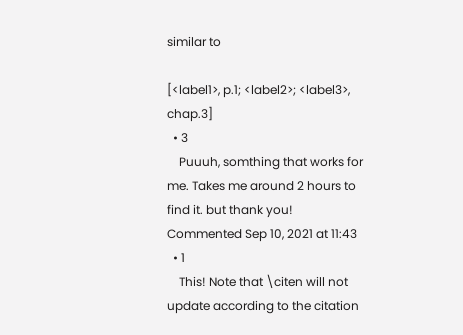similar to

[<label1>, p.1; <label2>; <label3>, chap.3]
  • 3
    Puuuh, somthing that works for me. Takes me around 2 hours to find it. but thank you! Commented Sep 10, 2021 at 11:43
  • 1
    This! Note that \citen will not update according to the citation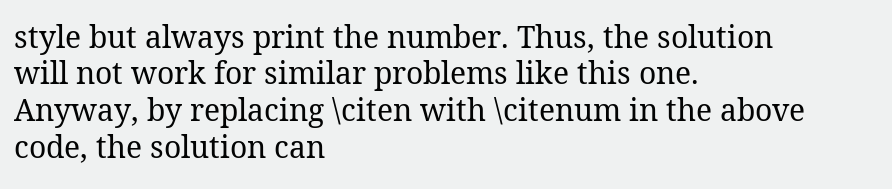style but always print the number. Thus, the solution will not work for similar problems like this one. Anyway, by replacing \citen with \citenum in the above code, the solution can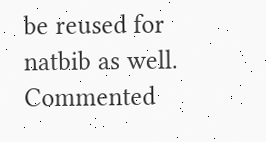be reused for natbib as well. Commented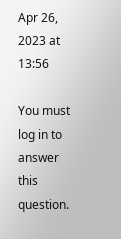Apr 26, 2023 at 13:56

You must log in to answer this question.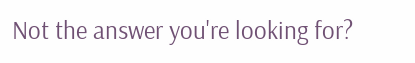Not the answer you're looking for?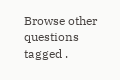Browse other questions tagged .